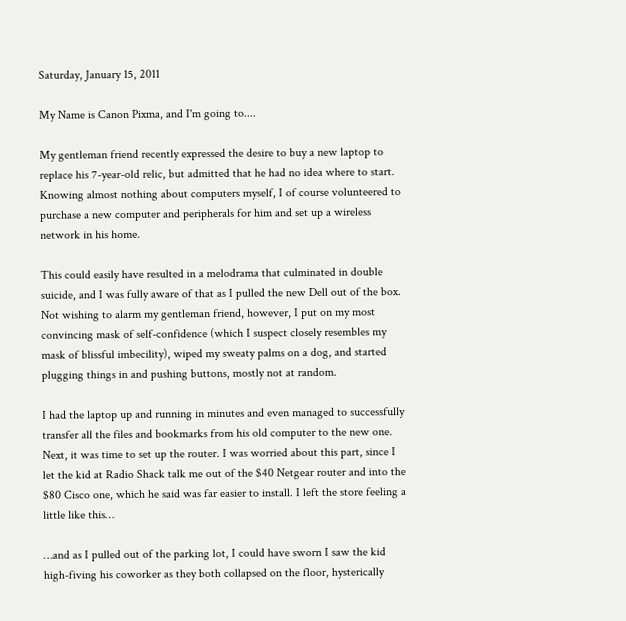Saturday, January 15, 2011

My Name is Canon Pixma, and I'm going to....

My gentleman friend recently expressed the desire to buy a new laptop to replace his 7-year-old relic, but admitted that he had no idea where to start. Knowing almost nothing about computers myself, I of course volunteered to purchase a new computer and peripherals for him and set up a wireless network in his home.

This could easily have resulted in a melodrama that culminated in double suicide, and I was fully aware of that as I pulled the new Dell out of the box. Not wishing to alarm my gentleman friend, however, I put on my most convincing mask of self-confidence (which I suspect closely resembles my mask of blissful imbecility), wiped my sweaty palms on a dog, and started plugging things in and pushing buttons, mostly not at random.

I had the laptop up and running in minutes and even managed to successfully transfer all the files and bookmarks from his old computer to the new one. Next, it was time to set up the router. I was worried about this part, since I let the kid at Radio Shack talk me out of the $40 Netgear router and into the $80 Cisco one, which he said was far easier to install. I left the store feeling a little like this…

…and as I pulled out of the parking lot, I could have sworn I saw the kid high-fiving his coworker as they both collapsed on the floor, hysterically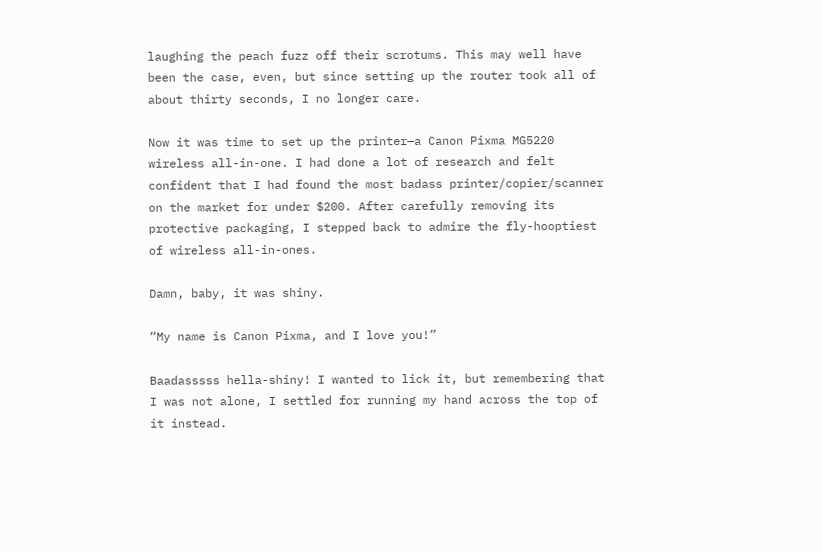laughing the peach fuzz off their scrotums. This may well have been the case, even, but since setting up the router took all of about thirty seconds, I no longer care.

Now it was time to set up the printer—a Canon Pixma MG5220 wireless all-in-one. I had done a lot of research and felt confident that I had found the most badass printer/copier/scanner on the market for under $200. After carefully removing its protective packaging, I stepped back to admire the fly-hooptiest of wireless all-in-ones.

Damn, baby, it was shiny.

“My name is Canon Pixma, and I love you!”

Baadasssss hella-shiny! I wanted to lick it, but remembering that I was not alone, I settled for running my hand across the top of it instead.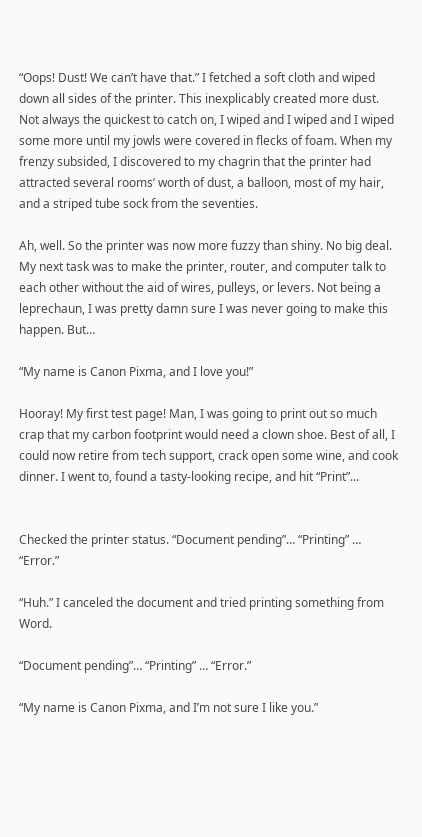“Oops! Dust! We can’t have that.” I fetched a soft cloth and wiped down all sides of the printer. This inexplicably created more dust. Not always the quickest to catch on, I wiped and I wiped and I wiped some more until my jowls were covered in flecks of foam. When my frenzy subsided, I discovered to my chagrin that the printer had attracted several rooms’ worth of dust, a balloon, most of my hair, and a striped tube sock from the seventies.

Ah, well. So the printer was now more fuzzy than shiny. No big deal. My next task was to make the printer, router, and computer talk to each other without the aid of wires, pulleys, or levers. Not being a leprechaun, I was pretty damn sure I was never going to make this happen. But…

“My name is Canon Pixma, and I love you!”

Hooray! My first test page! Man, I was going to print out so much crap that my carbon footprint would need a clown shoe. Best of all, I could now retire from tech support, crack open some wine, and cook dinner. I went to, found a tasty-looking recipe, and hit “Print”...


Checked the printer status. “Document pending”… “Printing” … “Error.”

“Huh.” I canceled the document and tried printing something from Word.

“Document pending”… “Printing” … “Error.”

“My name is Canon Pixma, and I’m not sure I like you.”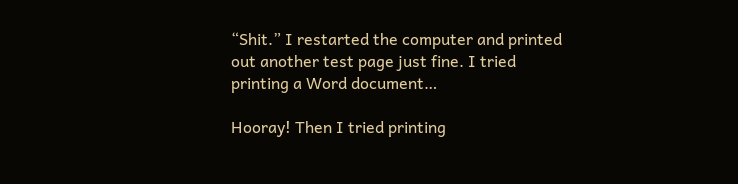“Shit.” I restarted the computer and printed out another test page just fine. I tried printing a Word document…

Hooray! Then I tried printing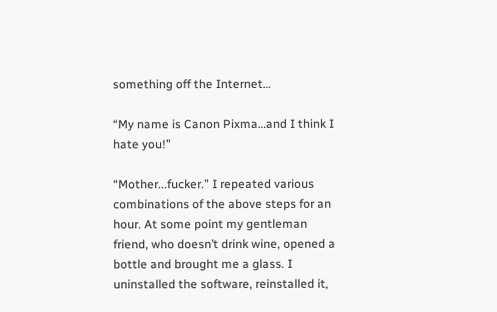something off the Internet…

“My name is Canon Pixma…and I think I hate you!”

“Mother...fucker.” I repeated various combinations of the above steps for an hour. At some point my gentleman friend, who doesn’t drink wine, opened a bottle and brought me a glass. I uninstalled the software, reinstalled it,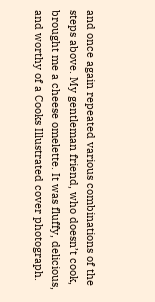and once again repeated various combinations of the steps above. My gentleman friend, who doesn’t cook, brought me a cheese omelette. It was fluffy, delicious, and worthy of a Cooks Illustrated cover photograph.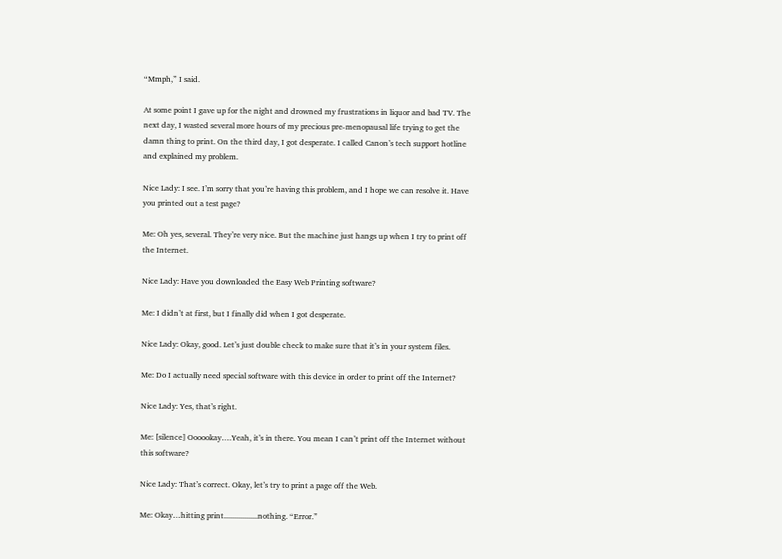“Mmph,” I said.

At some point I gave up for the night and drowned my frustrations in liquor and bad TV. The next day, I wasted several more hours of my precious pre-menopausal life trying to get the damn thing to print. On the third day, I got desperate. I called Canon’s tech support hotline and explained my problem.

Nice Lady: I see. I’m sorry that you’re having this problem, and I hope we can resolve it. Have you printed out a test page?

Me: Oh yes, several. They’re very nice. But the machine just hangs up when I try to print off the Internet.

Nice Lady: Have you downloaded the Easy Web Printing software?

Me: I didn’t at first, but I finally did when I got desperate.

Nice Lady: Okay, good. Let’s just double check to make sure that it’s in your system files.

Me: Do I actually need special software with this device in order to print off the Internet?

Nice Lady: Yes, that’s right.

Me: [silence] Oooookay….Yeah, it’s in there. You mean I can’t print off the Internet without this software?

Nice Lady: That’s correct. Okay, let’s try to print a page off the Web.

Me: Okay…hitting print.................nothing. “Error.”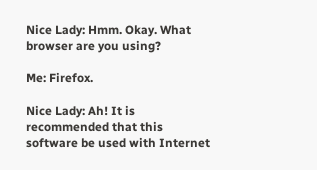Nice Lady: Hmm. Okay. What browser are you using?

Me: Firefox.

Nice Lady: Ah! It is recommended that this software be used with Internet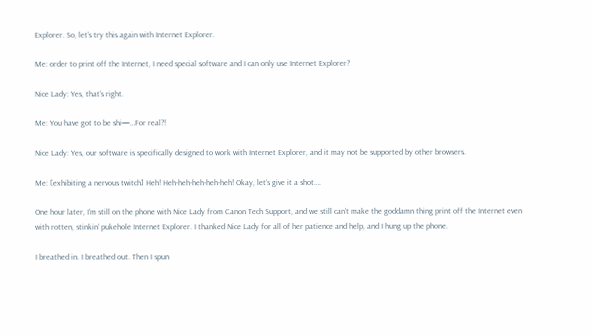Explorer. So, let’s try this again with Internet Explorer.

Me: order to print off the Internet, I need special software and I can only use Internet Explorer?

Nice Lady: Yes, that’s right.

Me: You have got to be shi—…For real?!

Nice Lady: Yes, our software is specifically designed to work with Internet Explorer, and it may not be supported by other browsers.

Me: [exhibiting a nervous twitch] Heh! Heh-heh-heh-heh-heh! Okay, let’s give it a shot….

One hour later, I’m still on the phone with Nice Lady from Canon Tech Support, and we still can’t make the goddamn thing print off the Internet even with rotten, stinkin’ pukehole Internet Explorer. I thanked Nice Lady for all of her patience and help, and I hung up the phone.

I breathed in. I breathed out. Then I spun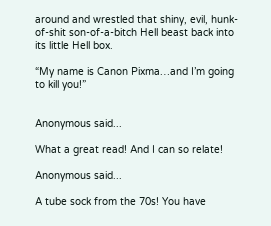around and wrestled that shiny, evil, hunk-of-shit son-of-a-bitch Hell beast back into its little Hell box.

“My name is Canon Pixma…and I’m going to kill you!”


Anonymous said...

What a great read! And I can so relate!

Anonymous said...

A tube sock from the 70s! You have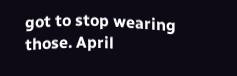got to stop wearing those. April